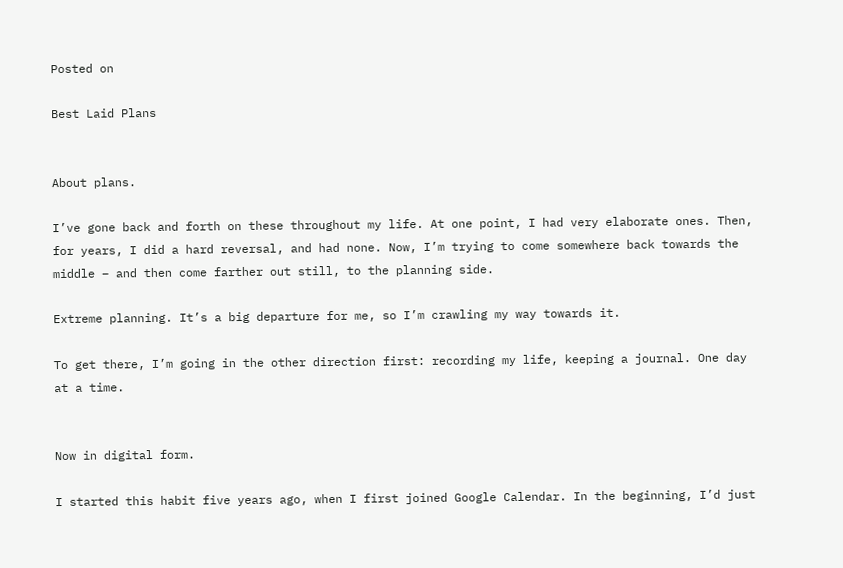Posted on

Best Laid Plans


About plans.

I’ve gone back and forth on these throughout my life. At one point, I had very elaborate ones. Then, for years, I did a hard reversal, and had none. Now, I’m trying to come somewhere back towards the middle – and then come farther out still, to the planning side.

Extreme planning. It’s a big departure for me, so I’m crawling my way towards it.

To get there, I’m going in the other direction first: recording my life, keeping a journal. One day at a time.


Now in digital form.

I started this habit five years ago, when I first joined Google Calendar. In the beginning, I’d just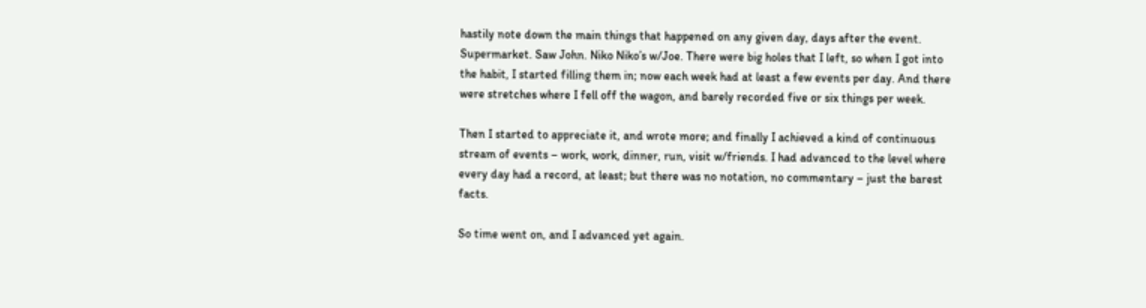hastily note down the main things that happened on any given day, days after the event. Supermarket. Saw John. Niko Niko’s w/Joe. There were big holes that I left, so when I got into the habit, I started filling them in; now each week had at least a few events per day. And there were stretches where I fell off the wagon, and barely recorded five or six things per week.

Then I started to appreciate it, and wrote more; and finally I achieved a kind of continuous stream of events – work, work, dinner, run, visit w/friends. I had advanced to the level where every day had a record, at least; but there was no notation, no commentary – just the barest facts.

So time went on, and I advanced yet again.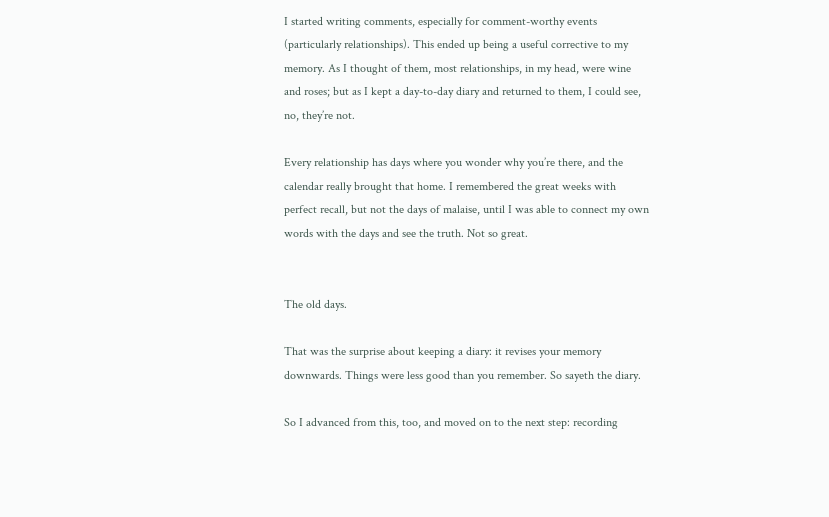I started writing comments, especially for comment-worthy events (particularly relationships). This ended up being a useful corrective to my memory. As I thought of them, most relationships, in my head, were wine and roses; but as I kept a day-to-day diary and returned to them, I could see, no, they’re not.

Every relationship has days where you wonder why you’re there, and the calendar really brought that home. I remembered the great weeks with perfect recall, but not the days of malaise, until I was able to connect my own words with the days and see the truth. Not so great.


The old days.

That was the surprise about keeping a diary: it revises your memory downwards. Things were less good than you remember. So sayeth the diary.

So I advanced from this, too, and moved on to the next step: recording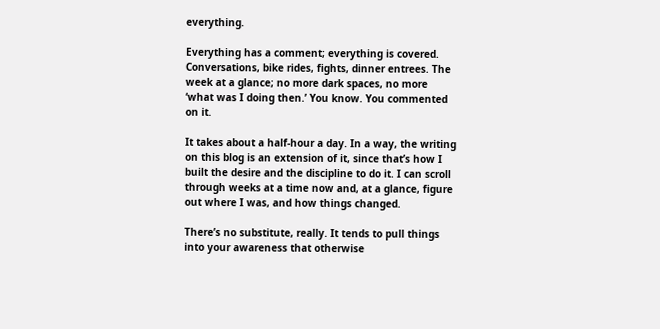everything.

Everything has a comment; everything is covered. Conversations, bike rides, fights, dinner entrees. The week at a glance; no more dark spaces, no more ‘what was I doing then.’ You know. You commented on it.

It takes about a half-hour a day. In a way, the writing on this blog is an extension of it, since that’s how I built the desire and the discipline to do it. I can scroll through weeks at a time now and, at a glance, figure out where I was, and how things changed.

There’s no substitute, really. It tends to pull things into your awareness that otherwise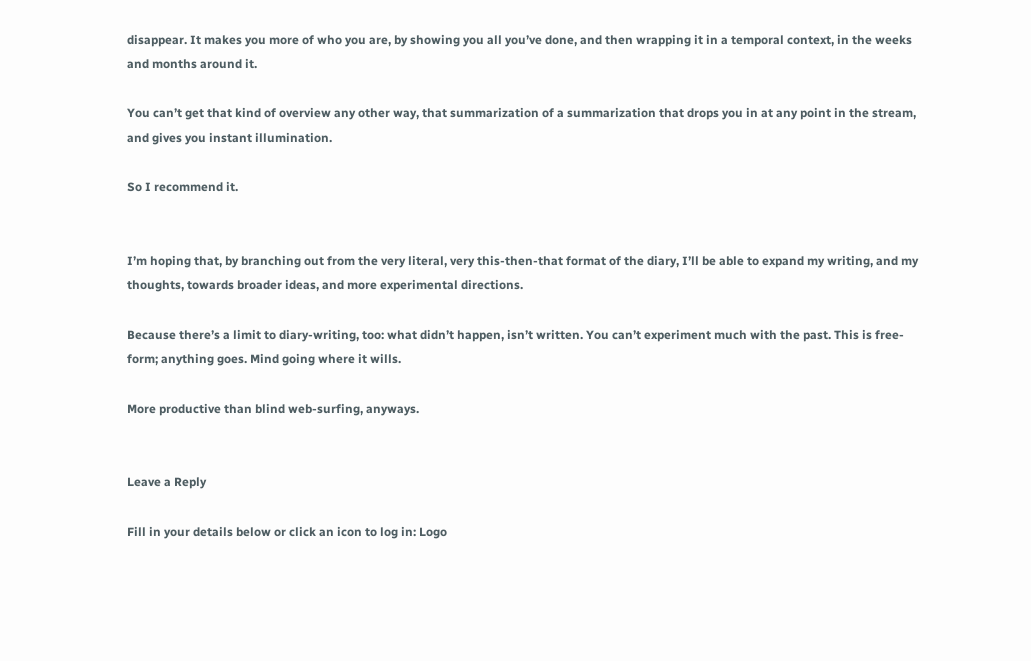disappear. It makes you more of who you are, by showing you all you’ve done, and then wrapping it in a temporal context, in the weeks and months around it.

You can’t get that kind of overview any other way, that summarization of a summarization that drops you in at any point in the stream, and gives you instant illumination.

So I recommend it.


I’m hoping that, by branching out from the very literal, very this-then-that format of the diary, I’ll be able to expand my writing, and my thoughts, towards broader ideas, and more experimental directions.

Because there’s a limit to diary-writing, too: what didn’t happen, isn’t written. You can’t experiment much with the past. This is free-form; anything goes. Mind going where it wills.

More productive than blind web-surfing, anyways.


Leave a Reply

Fill in your details below or click an icon to log in: Logo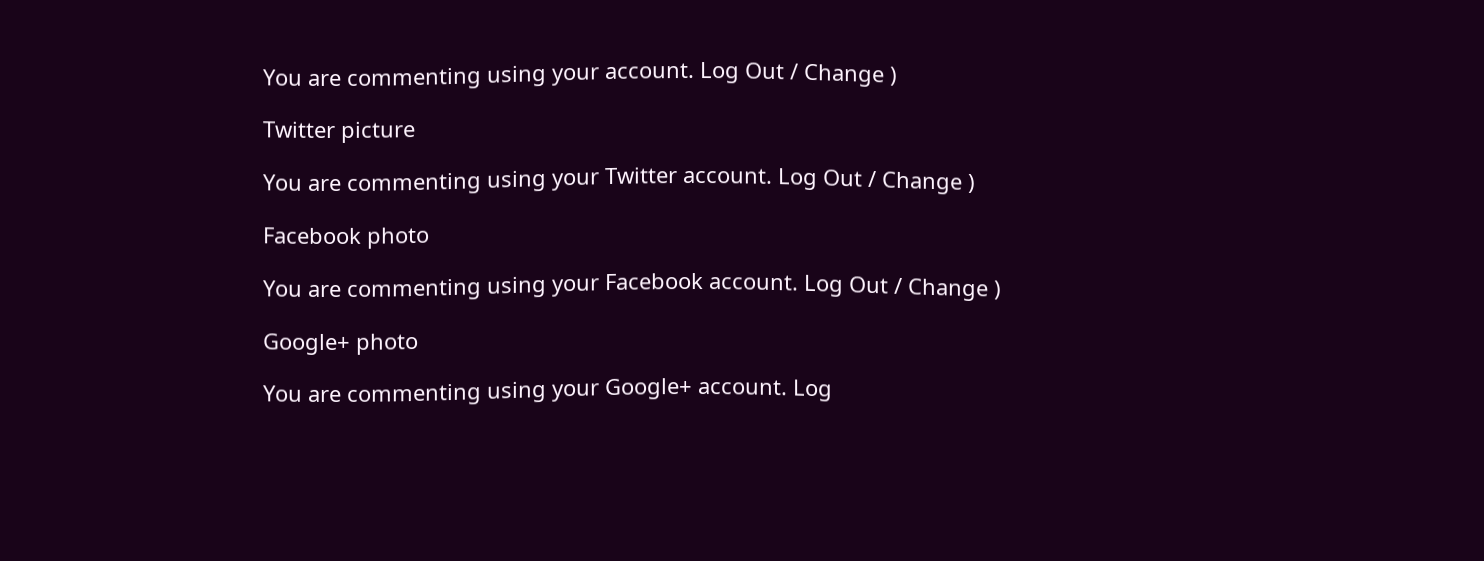You are commenting using your account. Log Out / Change )

Twitter picture

You are commenting using your Twitter account. Log Out / Change )

Facebook photo

You are commenting using your Facebook account. Log Out / Change )

Google+ photo

You are commenting using your Google+ account. Log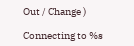Out / Change )

Connecting to %s